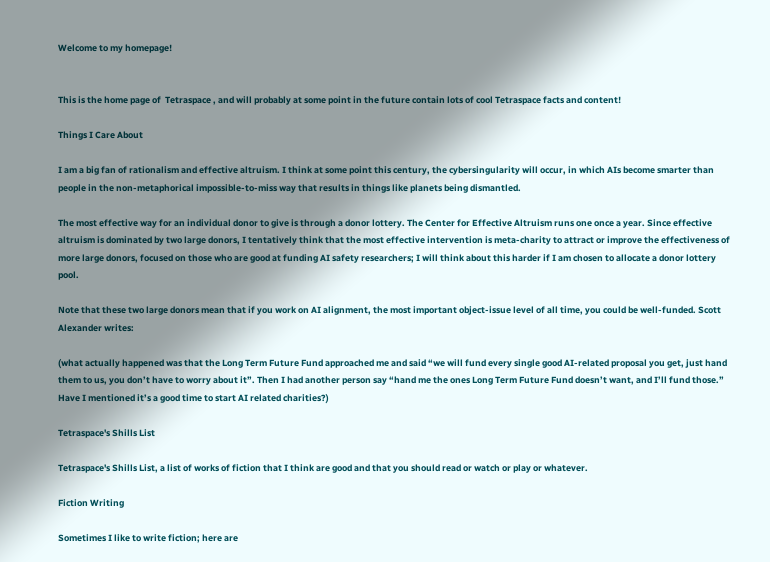Welcome to my homepage!


This is the home page of  Tetraspace , and will probably at some point in the future contain lots of cool Tetraspace facts and content!

Things I Care About

I am a big fan of rationalism and effective altruism. I think at some point this century, the cybersingularity will occur, in which AIs become smarter than people in the non-metaphorical impossible-to-miss way that results in things like planets being dismantled.

The most effective way for an individual donor to give is through a donor lottery. The Center for Effective Altruism runs one once a year. Since effective altruism is dominated by two large donors, I tentatively think that the most effective intervention is meta-charity to attract or improve the effectiveness of more large donors, focused on those who are good at funding AI safety researchers; I will think about this harder if I am chosen to allocate a donor lottery pool.

Note that these two large donors mean that if you work on AI alignment, the most important object-issue level of all time, you could be well-funded. Scott Alexander writes:

(what actually happened was that the Long Term Future Fund approached me and said “we will fund every single good AI-related proposal you get, just hand them to us, you don’t have to worry about it”. Then I had another person say “hand me the ones Long Term Future Fund doesn’t want, and I’ll fund those.” Have I mentioned it’s a good time to start AI related charities?)

Tetraspace's Shills List

Tetraspace's Shills List, a list of works of fiction that I think are good and that you should read or watch or play or whatever.

Fiction Writing

Sometimes I like to write fiction; here are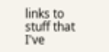links to stuff that I've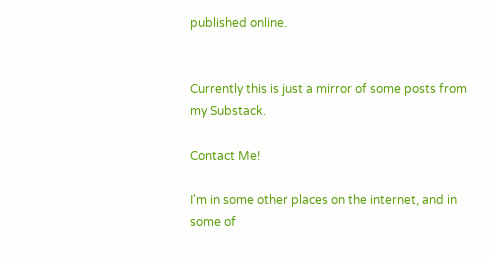published online.


Currently this is just a mirror of some posts from my Substack.

Contact Me!

I'm in some other places on the internet, and in some of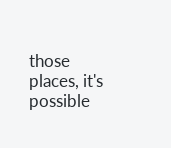those places, it's possible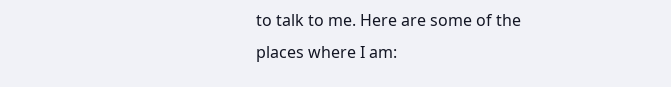to talk to me. Here are some of the places where I am: